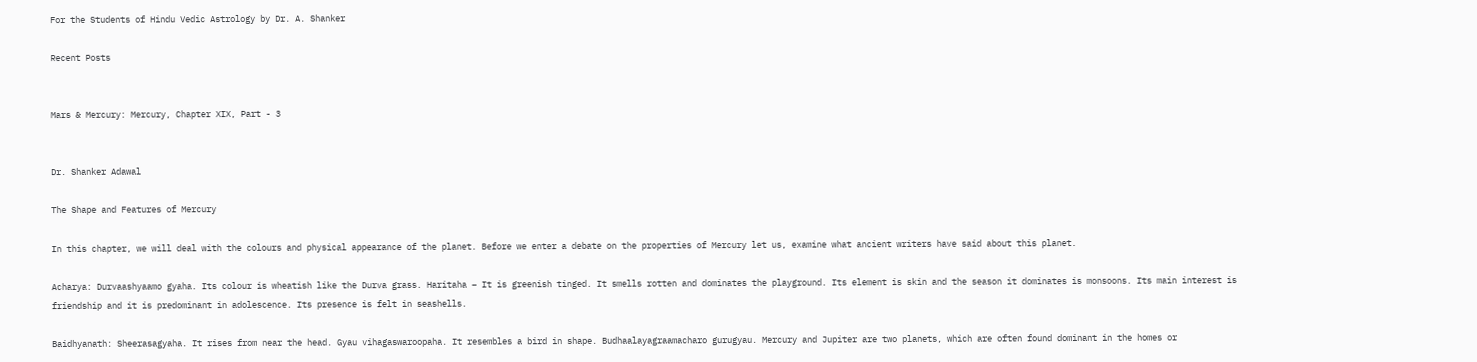For the Students of Hindu Vedic Astrology by Dr. A. Shanker

Recent Posts


Mars & Mercury: Mercury, Chapter XIX, Part - 3


Dr. Shanker Adawal

The Shape and Features of Mercury

In this chapter, we will deal with the colours and physical appearance of the planet. Before we enter a debate on the properties of Mercury let us, examine what ancient writers have said about this planet.

Acharya: Durvaashyaamo gyaha. Its colour is wheatish like the Durva grass. Haritaha – It is greenish tinged. It smells rotten and dominates the playground. Its element is skin and the season it dominates is monsoons. Its main interest is friendship and it is predominant in adolescence. Its presence is felt in seashells.

Baidhyanath: Sheerasagyaha. It rises from near the head. Gyau vihagaswaroopaha. It resembles a bird in shape. Budhaalayagraamacharo gurugyau. Mercury and Jupiter are two planets, which are often found dominant in the homes or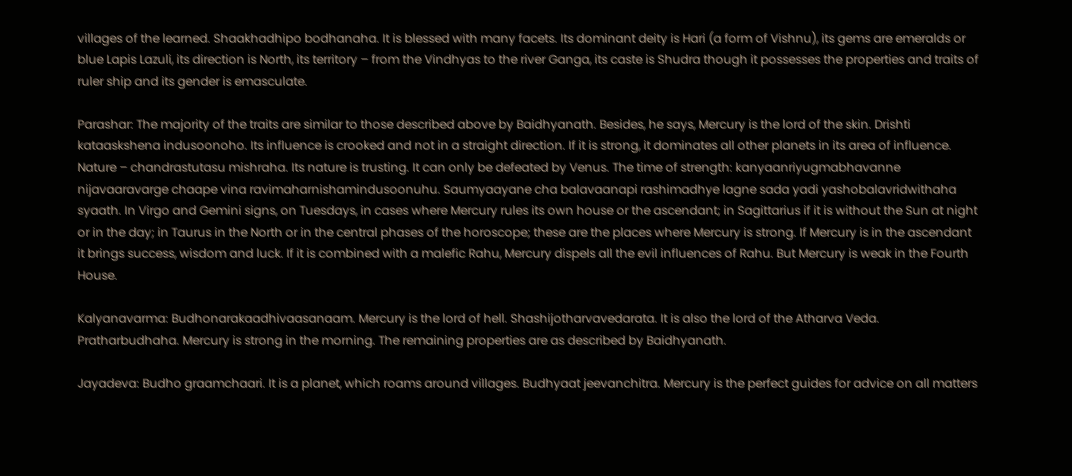villages of the learned. Shaakhadhipo bodhanaha. It is blessed with many facets. Its dominant deity is Hari (a form of Vishnu), its gems are emeralds or blue Lapis Lazuli, its direction is North, its territory – from the Vindhyas to the river Ganga, its caste is Shudra though it possesses the properties and traits of ruler ship and its gender is emasculate.

Parashar: The majority of the traits are similar to those described above by Baidhyanath. Besides, he says, Mercury is the lord of the skin. Drishti kataaskshena indusoonoho. Its influence is crooked and not in a straight direction. If it is strong, it dominates all other planets in its area of influence. Nature – chandrastutasu mishraha. Its nature is trusting. It can only be defeated by Venus. The time of strength: kanyaanriyugmabhavanne nijavaaravarge chaape vina ravimaharnishamindusoonuhu. Saumyaayane cha balavaanapi rashimadhye lagne sada yadi yashobalavridwithaha syaath. In Virgo and Gemini signs, on Tuesdays, in cases where Mercury rules its own house or the ascendant; in Sagittarius if it is without the Sun at night or in the day; in Taurus in the North or in the central phases of the horoscope; these are the places where Mercury is strong. If Mercury is in the ascendant it brings success, wisdom and luck. If it is combined with a malefic Rahu, Mercury dispels all the evil influences of Rahu. But Mercury is weak in the Fourth House.

Kalyanavarma: Budhonarakaadhivaasanaam. Mercury is the lord of hell. Shashijotharvavedarata. It is also the lord of the Atharva Veda. Pratharbudhaha. Mercury is strong in the morning. The remaining properties are as described by Baidhyanath.

Jayadeva: Budho graamchaari. It is a planet, which roams around villages. Budhyaat jeevanchitra. Mercury is the perfect guides for advice on all matters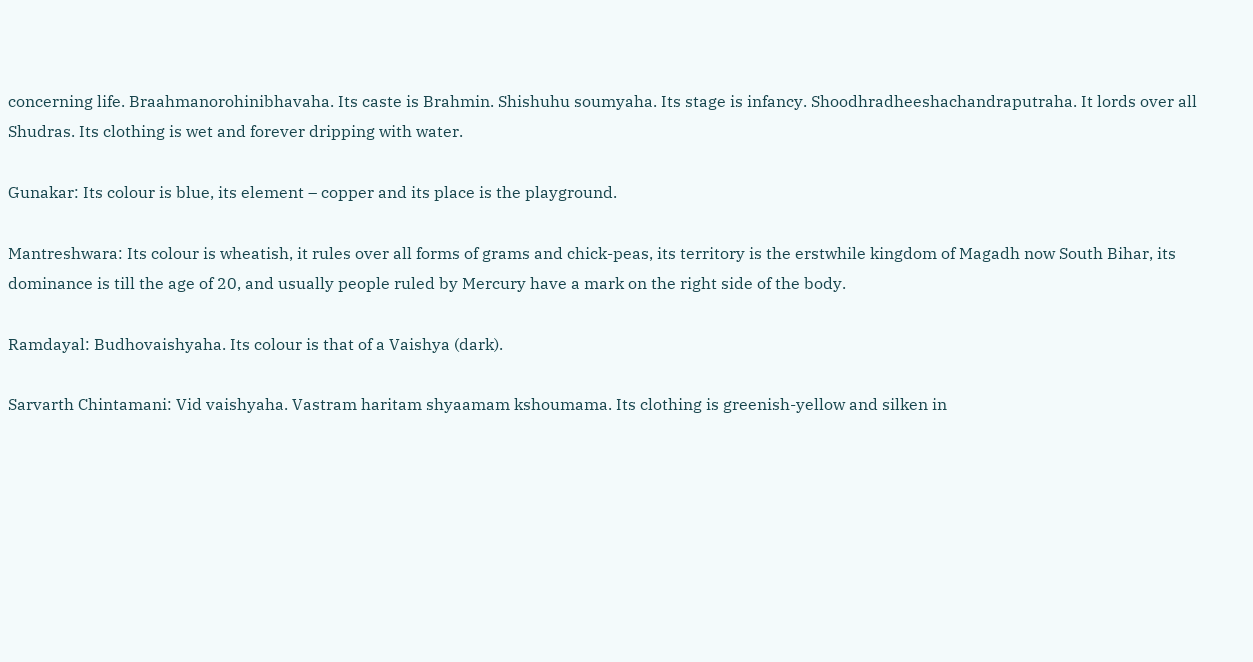concerning life. Braahmanorohinibhavaha. Its caste is Brahmin. Shishuhu soumyaha. Its stage is infancy. Shoodhradheeshachandraputraha. It lords over all Shudras. Its clothing is wet and forever dripping with water.

Gunakar: Its colour is blue, its element – copper and its place is the playground.

Mantreshwara: Its colour is wheatish, it rules over all forms of grams and chick-peas, its territory is the erstwhile kingdom of Magadh now South Bihar, its dominance is till the age of 20, and usually people ruled by Mercury have a mark on the right side of the body.

Ramdayal: Budhovaishyaha. Its colour is that of a Vaishya (dark).

Sarvarth Chintamani: Vid vaishyaha. Vastram haritam shyaamam kshoumama. Its clothing is greenish-yellow and silken in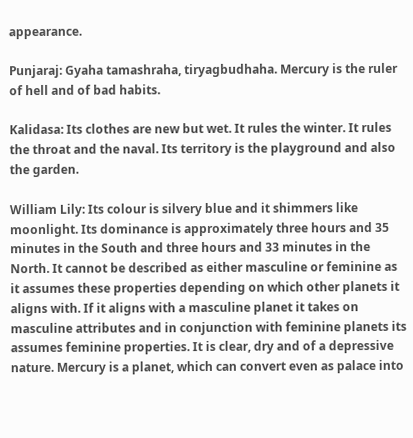appearance.

Punjaraj: Gyaha tamashraha, tiryagbudhaha. Mercury is the ruler of hell and of bad habits.

Kalidasa: Its clothes are new but wet. It rules the winter. It rules the throat and the naval. Its territory is the playground and also the garden.

William Lily: Its colour is silvery blue and it shimmers like moonlight. Its dominance is approximately three hours and 35 minutes in the South and three hours and 33 minutes in the North. It cannot be described as either masculine or feminine as it assumes these properties depending on which other planets it aligns with. If it aligns with a masculine planet it takes on masculine attributes and in conjunction with feminine planets its assumes feminine properties. It is clear, dry and of a depressive nature. Mercury is a planet, which can convert even as palace into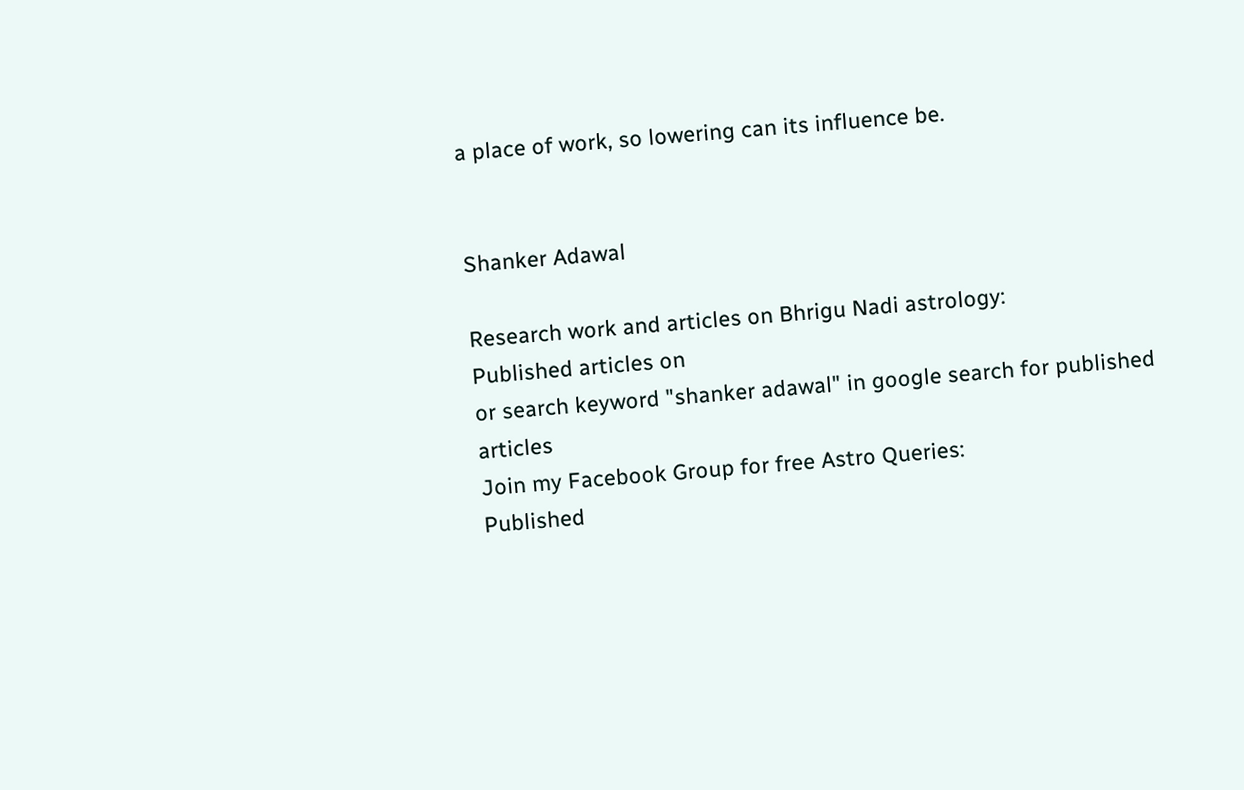a place of work, so lowering can its influence be.


Shanker Adawal

Research work and articles on Bhrigu Nadi astrology:
Published articles on
or search keyword "shanker adawal" in google search for published articles
Join my Facebook Group for free Astro Queries:
Published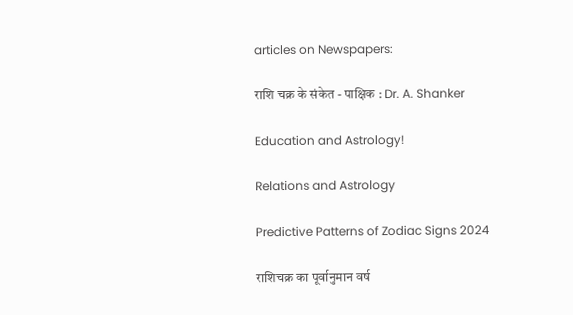articles on Newspapers:

राशि चक्र के संकेत - पाक्षिक : Dr. A. Shanker

Education and Astrology!

Relations and Astrology

Predictive Patterns of Zodiac Signs 2024

राशिचक्र का पूर्वानुमान वर्ष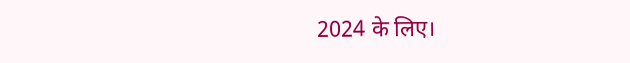2024 के लिए।